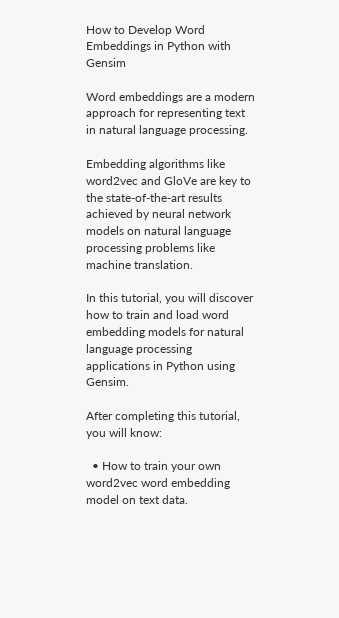How to Develop Word Embeddings in Python with Gensim

Word embeddings are a modern approach for representing text in natural language processing.

Embedding algorithms like word2vec and GloVe are key to the state-of-the-art results achieved by neural network models on natural language processing problems like machine translation.

In this tutorial, you will discover how to train and load word embedding models for natural language processing applications in Python using Gensim.

After completing this tutorial, you will know:

  • How to train your own word2vec word embedding model on text data.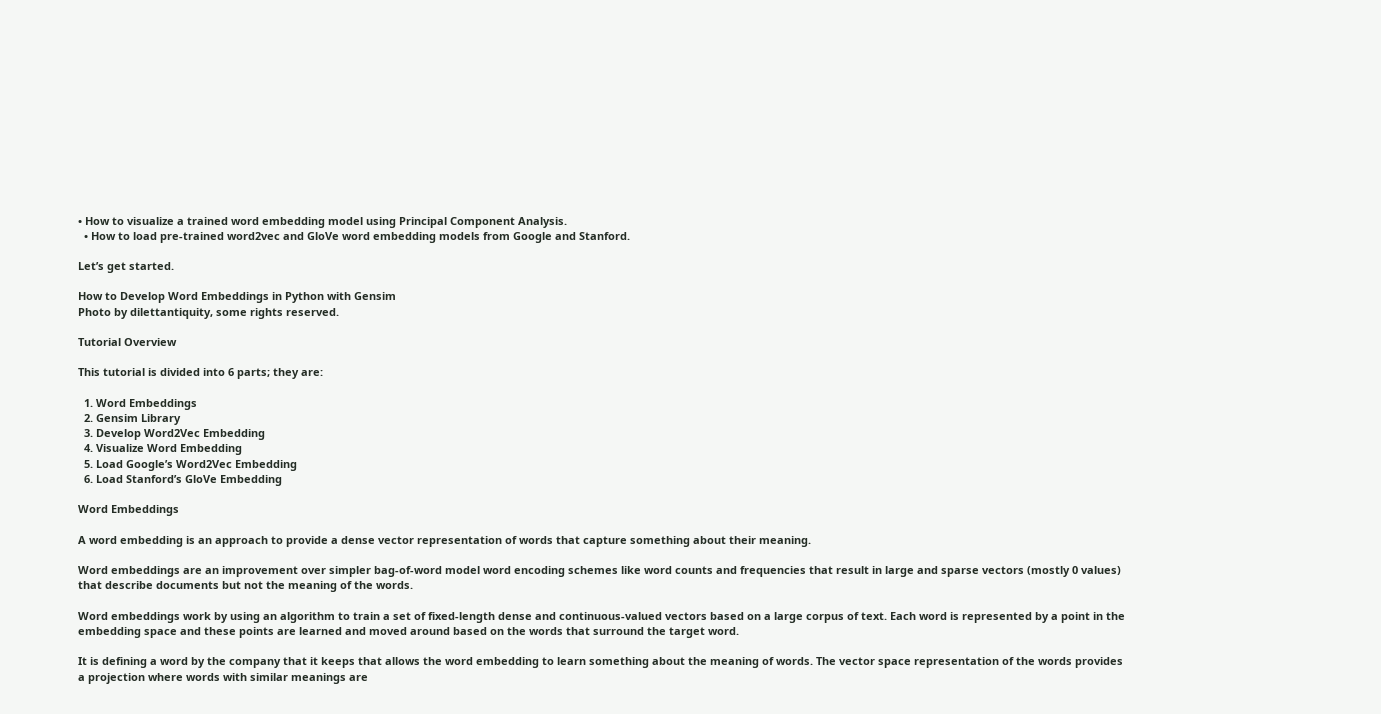• How to visualize a trained word embedding model using Principal Component Analysis.
  • How to load pre-trained word2vec and GloVe word embedding models from Google and Stanford.

Let’s get started.

How to Develop Word Embeddings in Python with Gensim
Photo by dilettantiquity, some rights reserved.

Tutorial Overview

This tutorial is divided into 6 parts; they are:

  1. Word Embeddings
  2. Gensim Library
  3. Develop Word2Vec Embedding
  4. Visualize Word Embedding
  5. Load Google’s Word2Vec Embedding
  6. Load Stanford’s GloVe Embedding

Word Embeddings

A word embedding is an approach to provide a dense vector representation of words that capture something about their meaning.

Word embeddings are an improvement over simpler bag-of-word model word encoding schemes like word counts and frequencies that result in large and sparse vectors (mostly 0 values) that describe documents but not the meaning of the words.

Word embeddings work by using an algorithm to train a set of fixed-length dense and continuous-valued vectors based on a large corpus of text. Each word is represented by a point in the embedding space and these points are learned and moved around based on the words that surround the target word.

It is defining a word by the company that it keeps that allows the word embedding to learn something about the meaning of words. The vector space representation of the words provides a projection where words with similar meanings are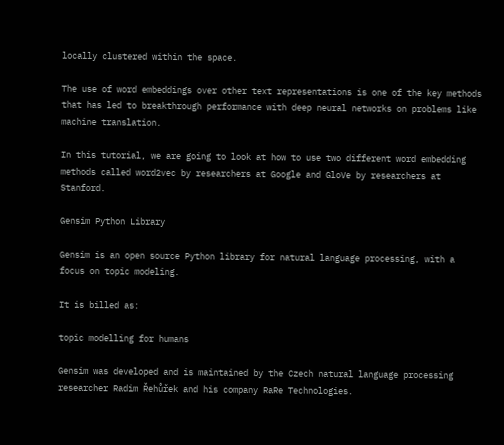locally clustered within the space.

The use of word embeddings over other text representations is one of the key methods that has led to breakthrough performance with deep neural networks on problems like machine translation.

In this tutorial, we are going to look at how to use two different word embedding methods called word2vec by researchers at Google and GloVe by researchers at Stanford.

Gensim Python Library

Gensim is an open source Python library for natural language processing, with a focus on topic modeling.

It is billed as:

topic modelling for humans

Gensim was developed and is maintained by the Czech natural language processing researcher Radim Řehůřek and his company RaRe Technologies.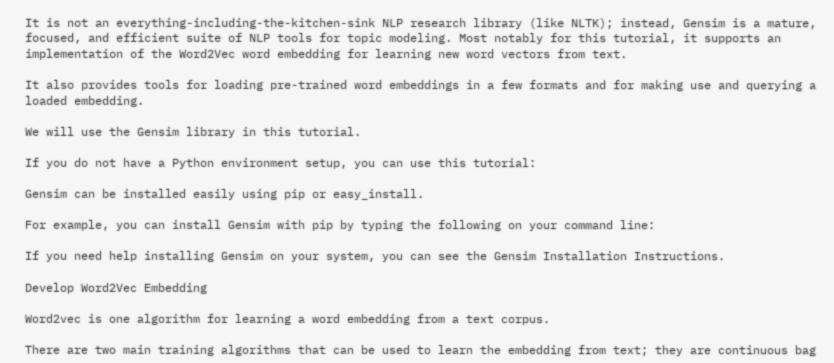It is not an everything-including-the-kitchen-sink NLP research library (like NLTK); instead, Gensim is a mature, focused, and efficient suite of NLP tools for topic modeling. Most notably for this tutorial, it supports an implementation of the Word2Vec word embedding for learning new word vectors from text.

It also provides tools for loading pre-trained word embeddings in a few formats and for making use and querying a loaded embedding.

We will use the Gensim library in this tutorial.

If you do not have a Python environment setup, you can use this tutorial:

Gensim can be installed easily using pip or easy_install.

For example, you can install Gensim with pip by typing the following on your command line:

If you need help installing Gensim on your system, you can see the Gensim Installation Instructions.

Develop Word2Vec Embedding

Word2vec is one algorithm for learning a word embedding from a text corpus.

There are two main training algorithms that can be used to learn the embedding from text; they are continuous bag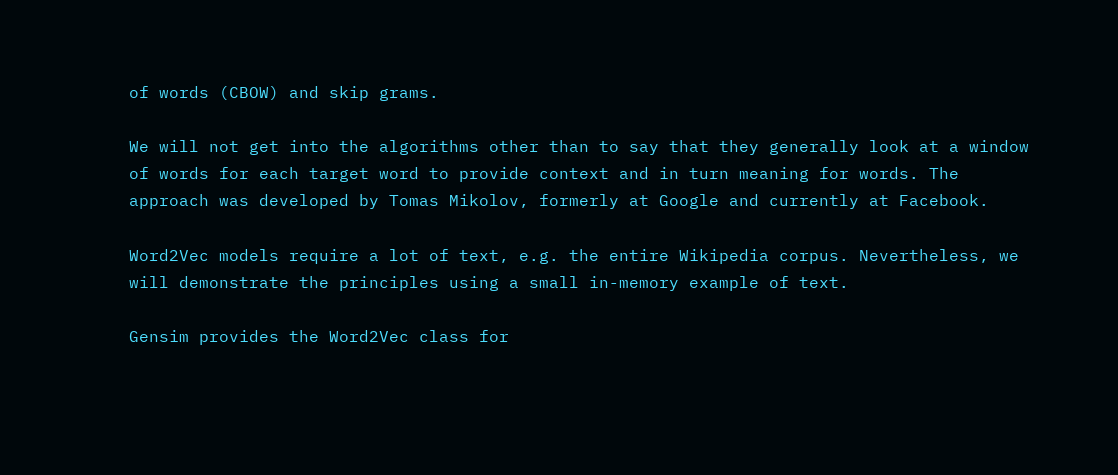of words (CBOW) and skip grams.

We will not get into the algorithms other than to say that they generally look at a window of words for each target word to provide context and in turn meaning for words. The approach was developed by Tomas Mikolov, formerly at Google and currently at Facebook.

Word2Vec models require a lot of text, e.g. the entire Wikipedia corpus. Nevertheless, we will demonstrate the principles using a small in-memory example of text.

Gensim provides the Word2Vec class for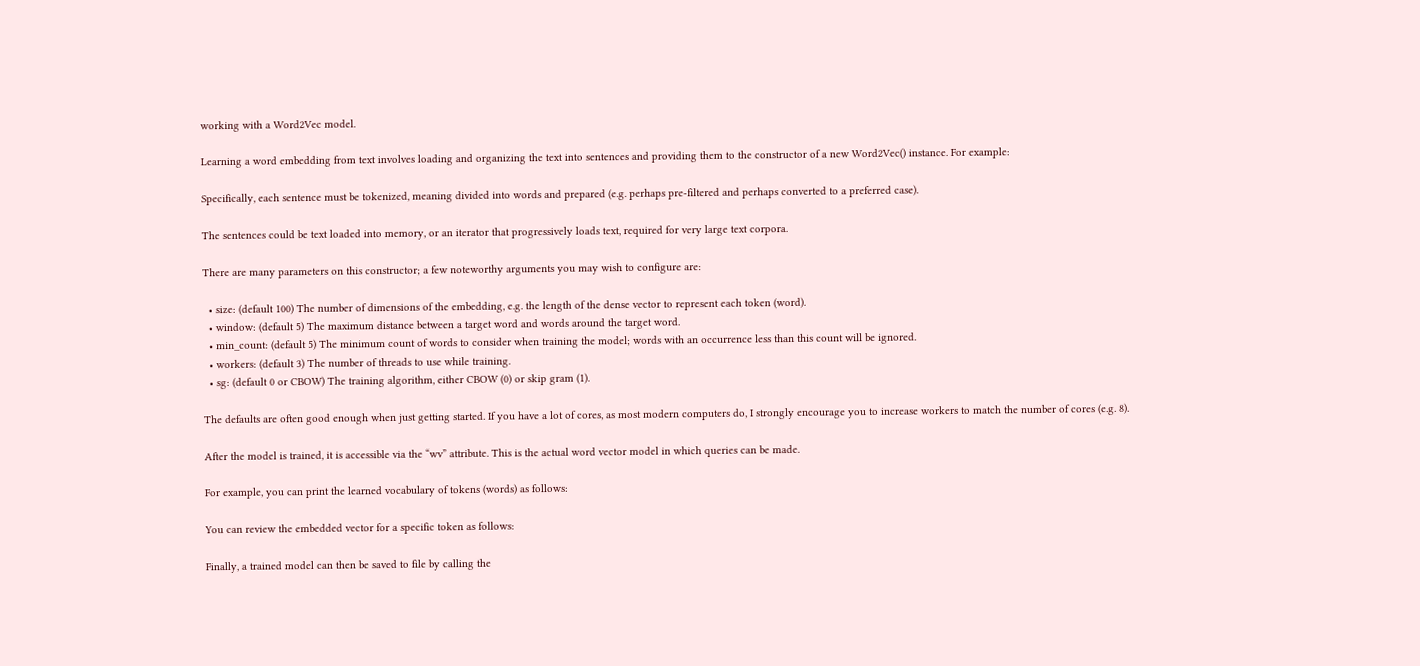working with a Word2Vec model.

Learning a word embedding from text involves loading and organizing the text into sentences and providing them to the constructor of a new Word2Vec() instance. For example:

Specifically, each sentence must be tokenized, meaning divided into words and prepared (e.g. perhaps pre-filtered and perhaps converted to a preferred case).

The sentences could be text loaded into memory, or an iterator that progressively loads text, required for very large text corpora.

There are many parameters on this constructor; a few noteworthy arguments you may wish to configure are:

  • size: (default 100) The number of dimensions of the embedding, e.g. the length of the dense vector to represent each token (word).
  • window: (default 5) The maximum distance between a target word and words around the target word.
  • min_count: (default 5) The minimum count of words to consider when training the model; words with an occurrence less than this count will be ignored.
  • workers: (default 3) The number of threads to use while training.
  • sg: (default 0 or CBOW) The training algorithm, either CBOW (0) or skip gram (1).

The defaults are often good enough when just getting started. If you have a lot of cores, as most modern computers do, I strongly encourage you to increase workers to match the number of cores (e.g. 8).

After the model is trained, it is accessible via the “wv” attribute. This is the actual word vector model in which queries can be made.

For example, you can print the learned vocabulary of tokens (words) as follows:

You can review the embedded vector for a specific token as follows:

Finally, a trained model can then be saved to file by calling the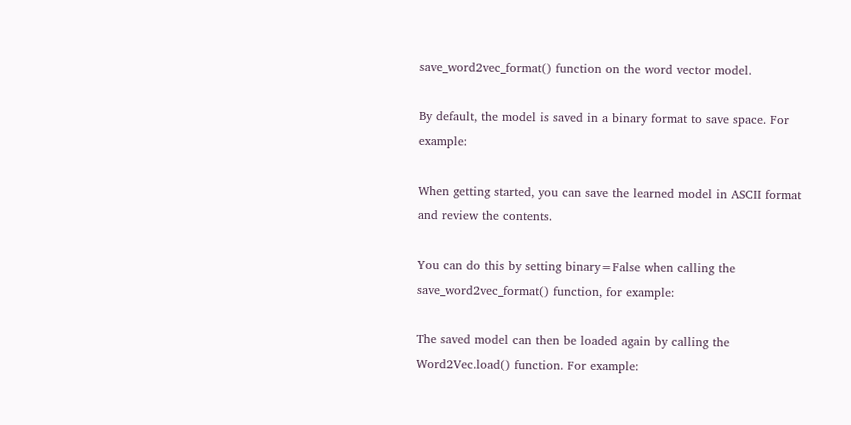save_word2vec_format() function on the word vector model.

By default, the model is saved in a binary format to save space. For example:

When getting started, you can save the learned model in ASCII format and review the contents.

You can do this by setting binary=False when calling the save_word2vec_format() function, for example:

The saved model can then be loaded again by calling the Word2Vec.load() function. For example: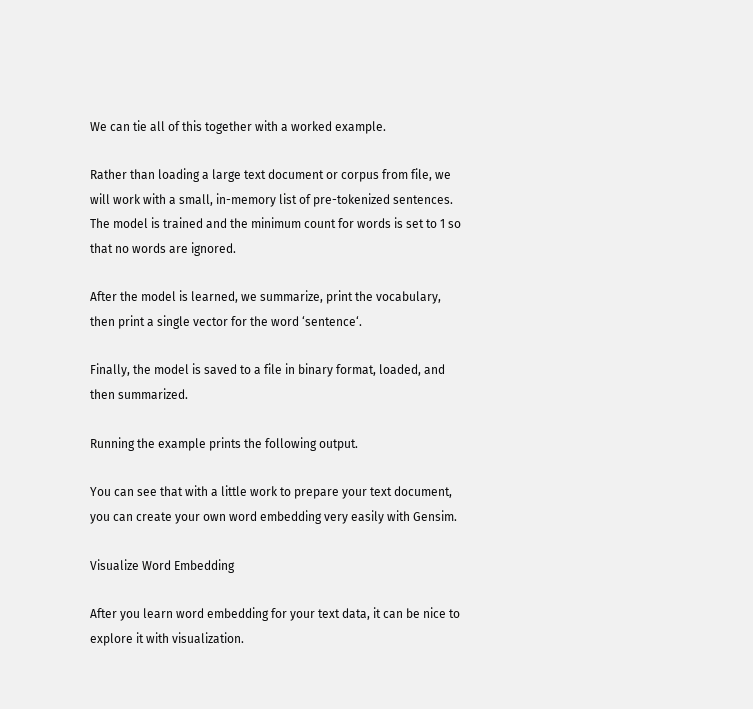We can tie all of this together with a worked example.

Rather than loading a large text document or corpus from file, we will work with a small, in-memory list of pre-tokenized sentences. The model is trained and the minimum count for words is set to 1 so that no words are ignored.

After the model is learned, we summarize, print the vocabulary, then print a single vector for the word ‘sentence‘.

Finally, the model is saved to a file in binary format, loaded, and then summarized.

Running the example prints the following output.

You can see that with a little work to prepare your text document, you can create your own word embedding very easily with Gensim.

Visualize Word Embedding

After you learn word embedding for your text data, it can be nice to explore it with visualization.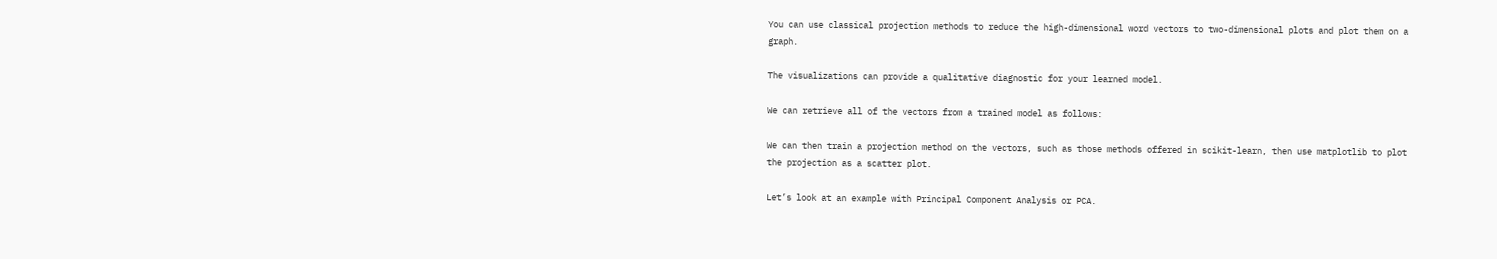You can use classical projection methods to reduce the high-dimensional word vectors to two-dimensional plots and plot them on a graph.

The visualizations can provide a qualitative diagnostic for your learned model.

We can retrieve all of the vectors from a trained model as follows:

We can then train a projection method on the vectors, such as those methods offered in scikit-learn, then use matplotlib to plot the projection as a scatter plot.

Let’s look at an example with Principal Component Analysis or PCA.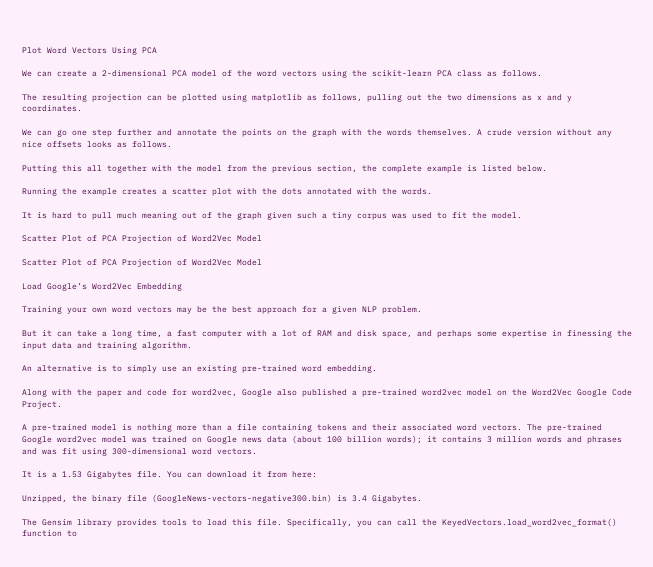Plot Word Vectors Using PCA

We can create a 2-dimensional PCA model of the word vectors using the scikit-learn PCA class as follows.

The resulting projection can be plotted using matplotlib as follows, pulling out the two dimensions as x and y coordinates.

We can go one step further and annotate the points on the graph with the words themselves. A crude version without any nice offsets looks as follows.

Putting this all together with the model from the previous section, the complete example is listed below.

Running the example creates a scatter plot with the dots annotated with the words.

It is hard to pull much meaning out of the graph given such a tiny corpus was used to fit the model.

Scatter Plot of PCA Projection of Word2Vec Model

Scatter Plot of PCA Projection of Word2Vec Model

Load Google’s Word2Vec Embedding

Training your own word vectors may be the best approach for a given NLP problem.

But it can take a long time, a fast computer with a lot of RAM and disk space, and perhaps some expertise in finessing the input data and training algorithm.

An alternative is to simply use an existing pre-trained word embedding.

Along with the paper and code for word2vec, Google also published a pre-trained word2vec model on the Word2Vec Google Code Project.

A pre-trained model is nothing more than a file containing tokens and their associated word vectors. The pre-trained Google word2vec model was trained on Google news data (about 100 billion words); it contains 3 million words and phrases and was fit using 300-dimensional word vectors.

It is a 1.53 Gigabytes file. You can download it from here:

Unzipped, the binary file (GoogleNews-vectors-negative300.bin) is 3.4 Gigabytes.

The Gensim library provides tools to load this file. Specifically, you can call the KeyedVectors.load_word2vec_format() function to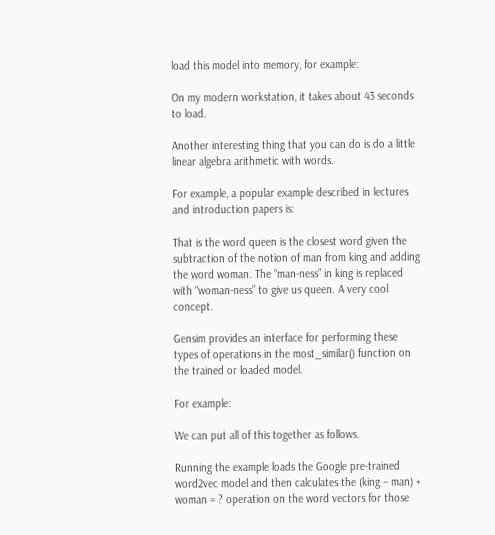load this model into memory, for example:

On my modern workstation, it takes about 43 seconds to load.

Another interesting thing that you can do is do a little linear algebra arithmetic with words.

For example, a popular example described in lectures and introduction papers is:

That is the word queen is the closest word given the subtraction of the notion of man from king and adding the word woman. The “man-ness” in king is replaced with “woman-ness” to give us queen. A very cool concept.

Gensim provides an interface for performing these types of operations in the most_similar() function on the trained or loaded model.

For example:

We can put all of this together as follows.

Running the example loads the Google pre-trained word2vec model and then calculates the (king – man) + woman = ? operation on the word vectors for those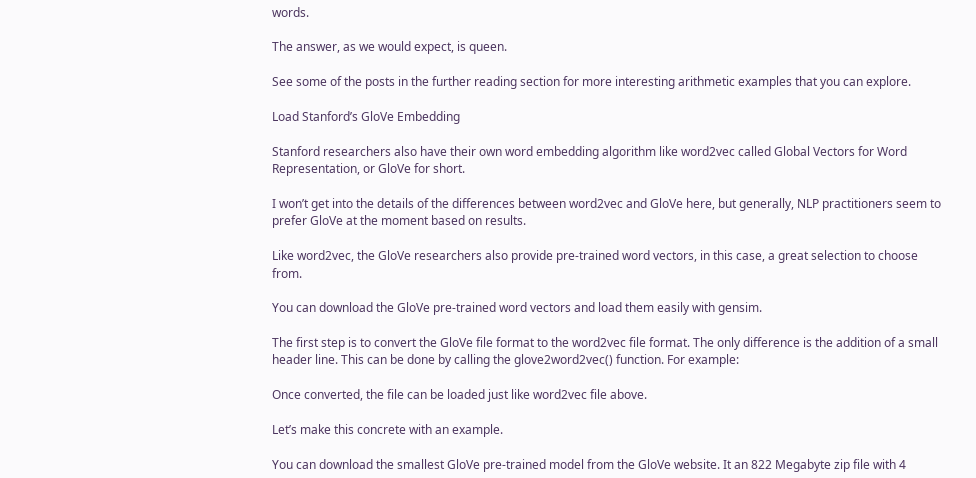words.

The answer, as we would expect, is queen.

See some of the posts in the further reading section for more interesting arithmetic examples that you can explore.

Load Stanford’s GloVe Embedding

Stanford researchers also have their own word embedding algorithm like word2vec called Global Vectors for Word Representation, or GloVe for short.

I won’t get into the details of the differences between word2vec and GloVe here, but generally, NLP practitioners seem to prefer GloVe at the moment based on results.

Like word2vec, the GloVe researchers also provide pre-trained word vectors, in this case, a great selection to choose from.

You can download the GloVe pre-trained word vectors and load them easily with gensim.

The first step is to convert the GloVe file format to the word2vec file format. The only difference is the addition of a small header line. This can be done by calling the glove2word2vec() function. For example:

Once converted, the file can be loaded just like word2vec file above.

Let’s make this concrete with an example.

You can download the smallest GloVe pre-trained model from the GloVe website. It an 822 Megabyte zip file with 4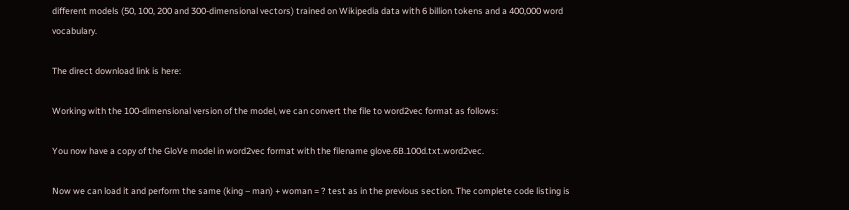different models (50, 100, 200 and 300-dimensional vectors) trained on Wikipedia data with 6 billion tokens and a 400,000 word vocabulary.

The direct download link is here:

Working with the 100-dimensional version of the model, we can convert the file to word2vec format as follows:

You now have a copy of the GloVe model in word2vec format with the filename glove.6B.100d.txt.word2vec.

Now we can load it and perform the same (king – man) + woman = ? test as in the previous section. The complete code listing is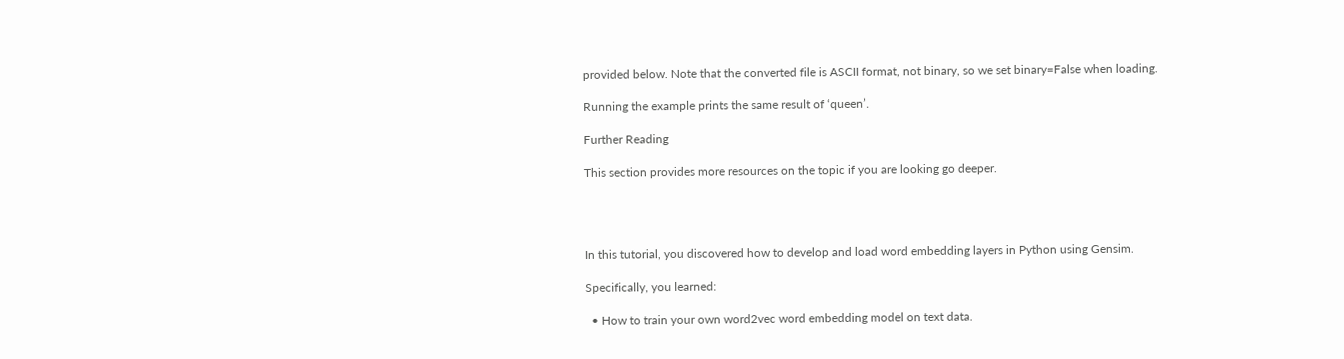provided below. Note that the converted file is ASCII format, not binary, so we set binary=False when loading.

Running the example prints the same result of ‘queen’.

Further Reading

This section provides more resources on the topic if you are looking go deeper.




In this tutorial, you discovered how to develop and load word embedding layers in Python using Gensim.

Specifically, you learned:

  • How to train your own word2vec word embedding model on text data.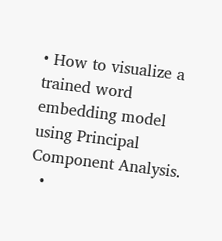• How to visualize a trained word embedding model using Principal Component Analysis.
  •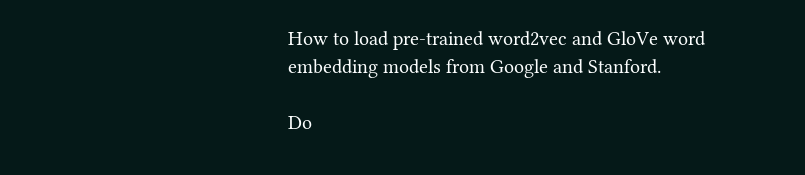How to load pre-trained word2vec and GloVe word embedding models from Google and Stanford.

Do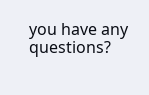you have any questions?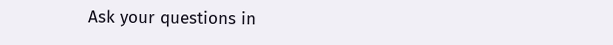Ask your questions in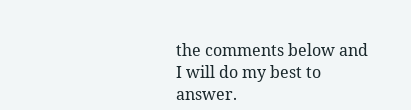the comments below and I will do my best to answer.